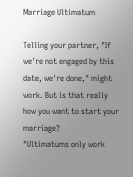Marriage Ultimatum

Telling your partner, "If we're not engaged by this date, we're done," might work. But is that really how you want to start your marriage?
"Ultimatums only work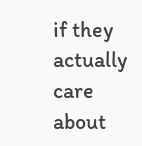if they actually care about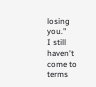losing you."
I still haven't come to terms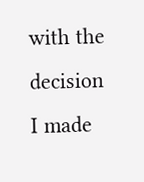with the decision I made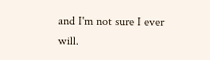and I'm not sure I ever will.